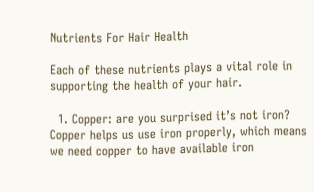Nutrients For Hair Health

Each of these nutrients plays a vital role in supporting the health of your hair.

  1. Copper: are you surprised it’s not iron?  Copper helps us use iron properly, which means we need copper to have available iron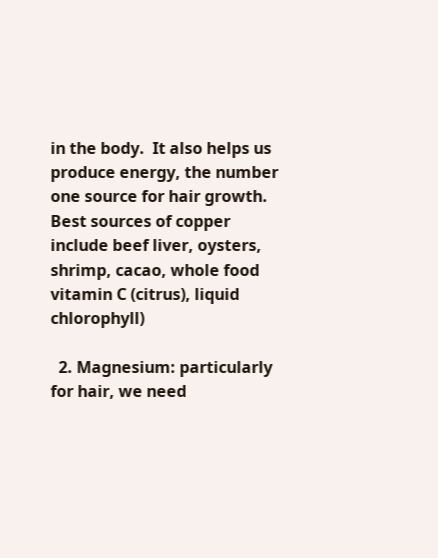in the body.  It also helps us produce energy, the number one source for hair growth.  Best sources of copper include beef liver, oysters, shrimp, cacao, whole food vitamin C (citrus), liquid chlorophyll)

  2. Magnesium: particularly for hair, we need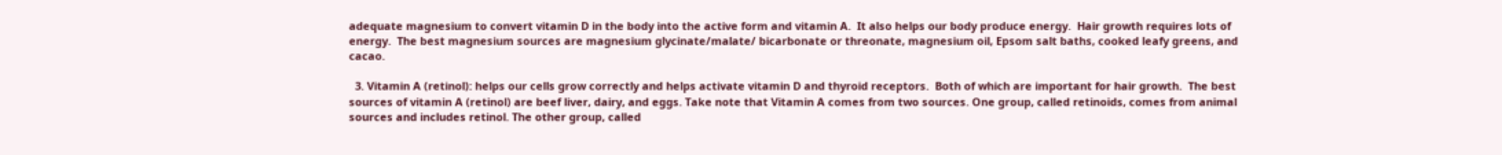adequate magnesium to convert vitamin D in the body into the active form and vitamin A.  It also helps our body produce energy.  Hair growth requires lots of energy.  The best magnesium sources are magnesium glycinate/malate/ bicarbonate or threonate, magnesium oil, Epsom salt baths, cooked leafy greens, and cacao.

  3. Vitamin A (retinol): helps our cells grow correctly and helps activate vitamin D and thyroid receptors.  Both of which are important for hair growth.  The best sources of vitamin A (retinol) are beef liver, dairy, and eggs. Take note that Vitamin A comes from two sources. One group, called retinoids, comes from animal sources and includes retinol. The other group, called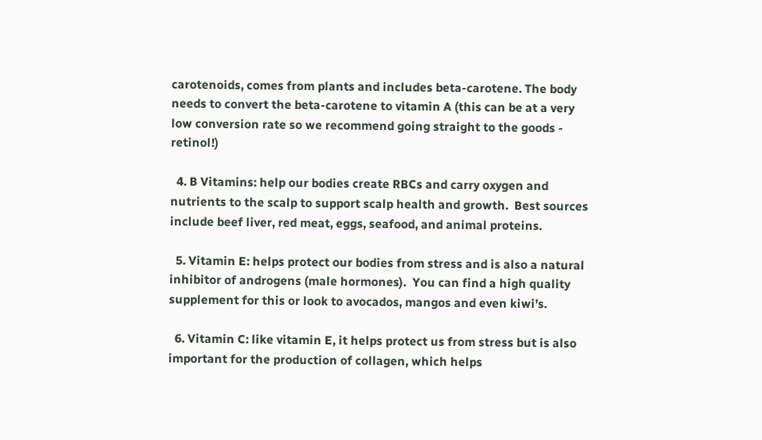carotenoids, comes from plants and includes beta-carotene. The body needs to convert the beta-carotene to vitamin A (this can be at a very low conversion rate so we recommend going straight to the goods - retinol!)

  4. B Vitamins: help our bodies create RBCs and carry oxygen and nutrients to the scalp to support scalp health and growth.  Best sources include beef liver, red meat, eggs, seafood, and animal proteins.

  5. Vitamin E: helps protect our bodies from stress and is also a natural inhibitor of androgens (male hormones).  You can find a high quality supplement for this or look to avocados, mangos and even kiwi’s.

  6. Vitamin C: like vitamin E, it helps protect us from stress but is also important for the production of collagen, which helps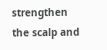strengthen the scalp and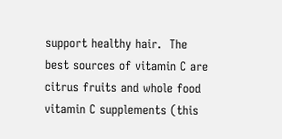support healthy hair.  The best sources of vitamin C are citrus fruits and whole food vitamin C supplements (this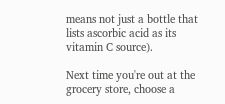means not just a bottle that lists ascorbic acid as its vitamin C source).

Next time you're out at the grocery store, choose a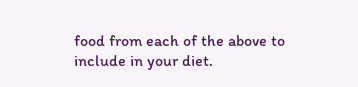food from each of the above to include in your diet.